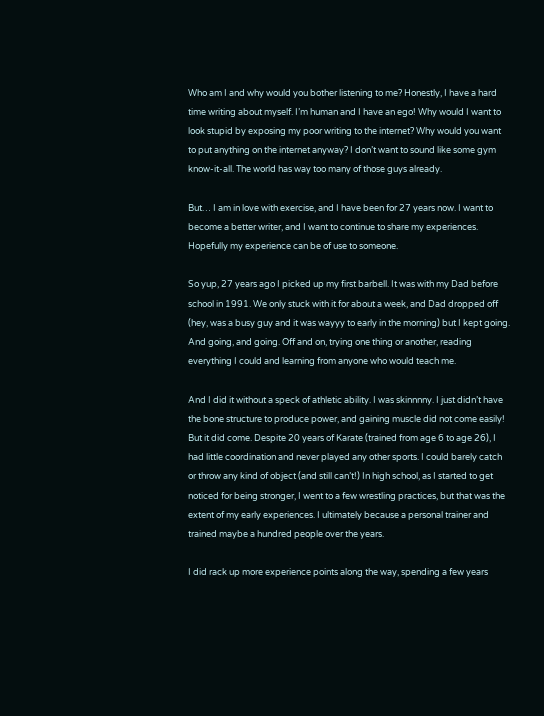Who am I and why would you bother listening to me? Honestly, I have a hard time writing about myself. I’m human and I have an ego! Why would I want to look stupid by exposing my poor writing to the internet? Why would you want to put anything on the internet anyway? I don’t want to sound like some gym know-it-all. The world has way too many of those guys already.

But… I am in love with exercise, and I have been for 27 years now. I want to become a better writer, and I want to continue to share my experiences. Hopefully my experience can be of use to someone.

So yup, 27 years ago I picked up my first barbell. It was with my Dad before school in 1991. We only stuck with it for about a week, and Dad dropped off (hey, was a busy guy and it was wayyy to early in the morning) but I kept going. And going, and going. Off and on, trying one thing or another, reading everything I could and learning from anyone who would teach me.

And I did it without a speck of athletic ability. I was skinnnny. I just didn’t have the bone structure to produce power, and gaining muscle did not come easily! But it did come. Despite 20 years of Karate (trained from age 6 to age 26), I had little coordination and never played any other sports. I could barely catch or throw any kind of object (and still can’t!) In high school, as I started to get noticed for being stronger, I went to a few wrestling practices, but that was the extent of my early experiences. I ultimately because a personal trainer and trained maybe a hundred people over the years.

I did rack up more experience points along the way, spending a few years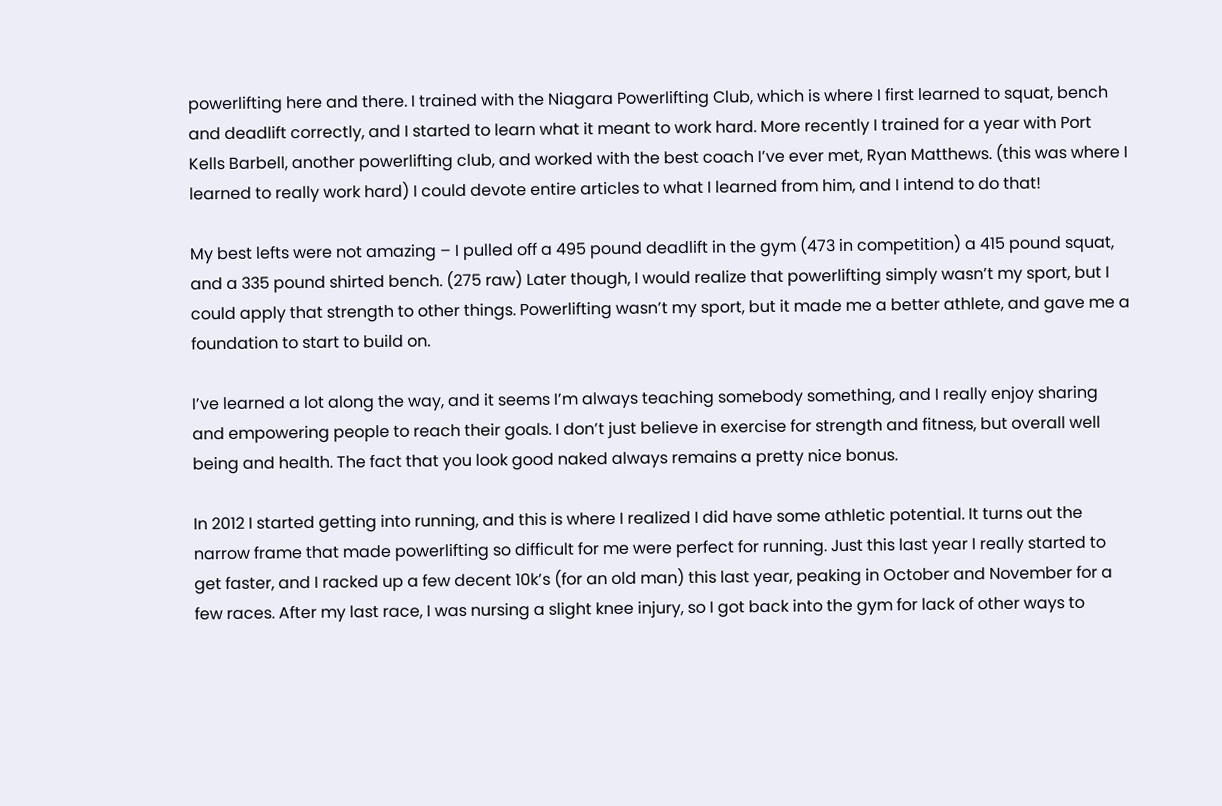powerlifting here and there. I trained with the Niagara Powerlifting Club, which is where I first learned to squat, bench and deadlift correctly, and I started to learn what it meant to work hard. More recently I trained for a year with Port Kells Barbell, another powerlifting club, and worked with the best coach I’ve ever met, Ryan Matthews. (this was where I learned to really work hard) I could devote entire articles to what I learned from him, and I intend to do that!

My best lefts were not amazing – I pulled off a 495 pound deadlift in the gym (473 in competition) a 415 pound squat, and a 335 pound shirted bench. (275 raw) Later though, I would realize that powerlifting simply wasn’t my sport, but I could apply that strength to other things. Powerlifting wasn’t my sport, but it made me a better athlete, and gave me a foundation to start to build on.

I’ve learned a lot along the way, and it seems I’m always teaching somebody something, and I really enjoy sharing and empowering people to reach their goals. I don’t just believe in exercise for strength and fitness, but overall well being and health. The fact that you look good naked always remains a pretty nice bonus.

In 2012 I started getting into running, and this is where I realized I did have some athletic potential. It turns out the narrow frame that made powerlifting so difficult for me were perfect for running. Just this last year I really started to get faster, and I racked up a few decent 10k’s (for an old man) this last year, peaking in October and November for a few races. After my last race, I was nursing a slight knee injury, so I got back into the gym for lack of other ways to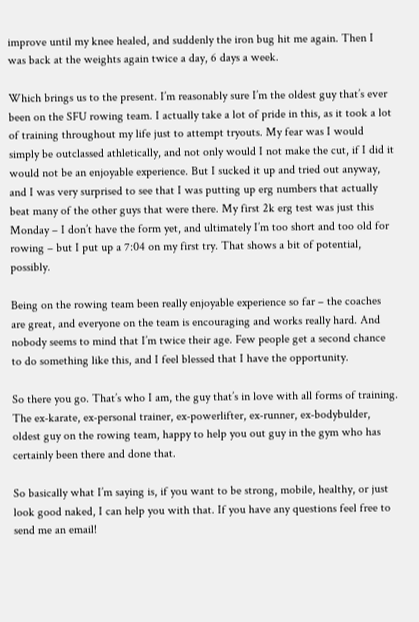improve until my knee healed, and suddenly the iron bug hit me again. Then I was back at the weights again twice a day, 6 days a week.

Which brings us to the present. I’m reasonably sure I’m the oldest guy that’s ever been on the SFU rowing team. I actually take a lot of pride in this, as it took a lot of training throughout my life just to attempt tryouts. My fear was I would simply be outclassed athletically, and not only would I not make the cut, if I did it would not be an enjoyable experience. But I sucked it up and tried out anyway, and I was very surprised to see that I was putting up erg numbers that actually beat many of the other guys that were there. My first 2k erg test was just this Monday – I don’t have the form yet, and ultimately I’m too short and too old for rowing – but I put up a 7:04 on my first try. That shows a bit of potential, possibly.

Being on the rowing team been really enjoyable experience so far – the coaches are great, and everyone on the team is encouraging and works really hard. And nobody seems to mind that I’m twice their age. Few people get a second chance to do something like this, and I feel blessed that I have the opportunity.

So there you go. That’s who I am, the guy that’s in love with all forms of training. The ex-karate, ex-personal trainer, ex-powerlifter, ex-runner, ex-bodybulder, oldest guy on the rowing team, happy to help you out guy in the gym who has certainly been there and done that.

So basically what I’m saying is, if you want to be strong, mobile, healthy, or just look good naked, I can help you with that. If you have any questions feel free to send me an email!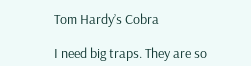Tom Hardy’s Cobra

I need big traps. They are so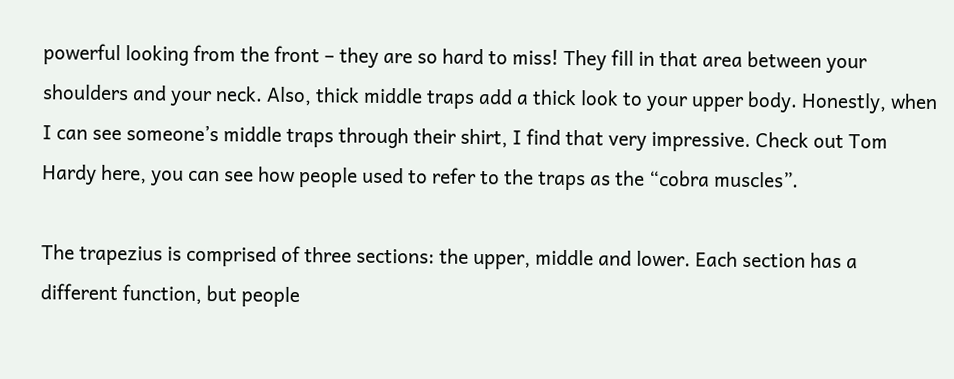powerful looking from the front – they are so hard to miss! They fill in that area between your shoulders and your neck. Also, thick middle traps add a thick look to your upper body. Honestly, when I can see someone’s middle traps through their shirt, I find that very impressive. Check out Tom Hardy here, you can see how people used to refer to the traps as the “cobra muscles”.

The trapezius is comprised of three sections: the upper, middle and lower. Each section has a different function, but people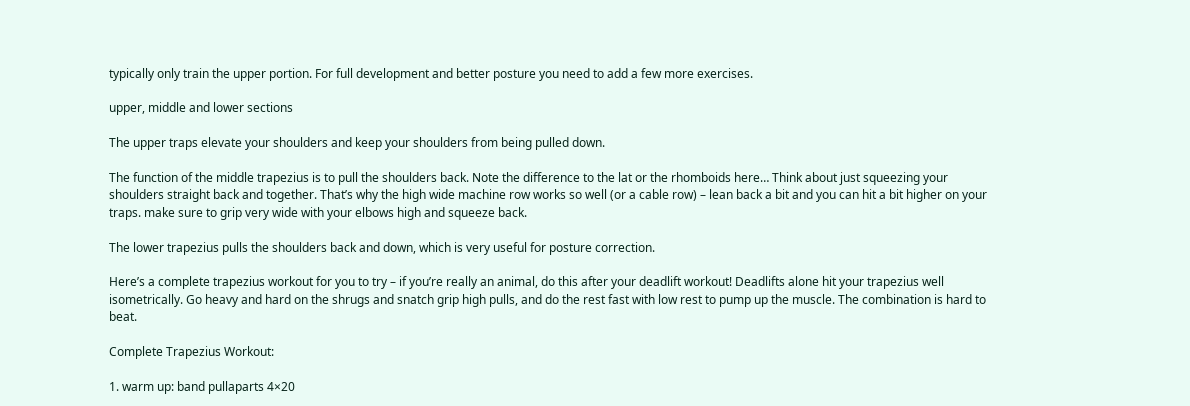typically only train the upper portion. For full development and better posture you need to add a few more exercises.

upper, middle and lower sections

The upper traps elevate your shoulders and keep your shoulders from being pulled down.

The function of the middle trapezius is to pull the shoulders back. Note the difference to the lat or the rhomboids here… Think about just squeezing your shoulders straight back and together. That’s why the high wide machine row works so well (or a cable row) – lean back a bit and you can hit a bit higher on your traps. make sure to grip very wide with your elbows high and squeeze back.

The lower trapezius pulls the shoulders back and down, which is very useful for posture correction.

Here’s a complete trapezius workout for you to try – if you’re really an animal, do this after your deadlift workout! Deadlifts alone hit your trapezius well isometrically. Go heavy and hard on the shrugs and snatch grip high pulls, and do the rest fast with low rest to pump up the muscle. The combination is hard to beat.

Complete Trapezius Workout:

1. warm up: band pullaparts 4×20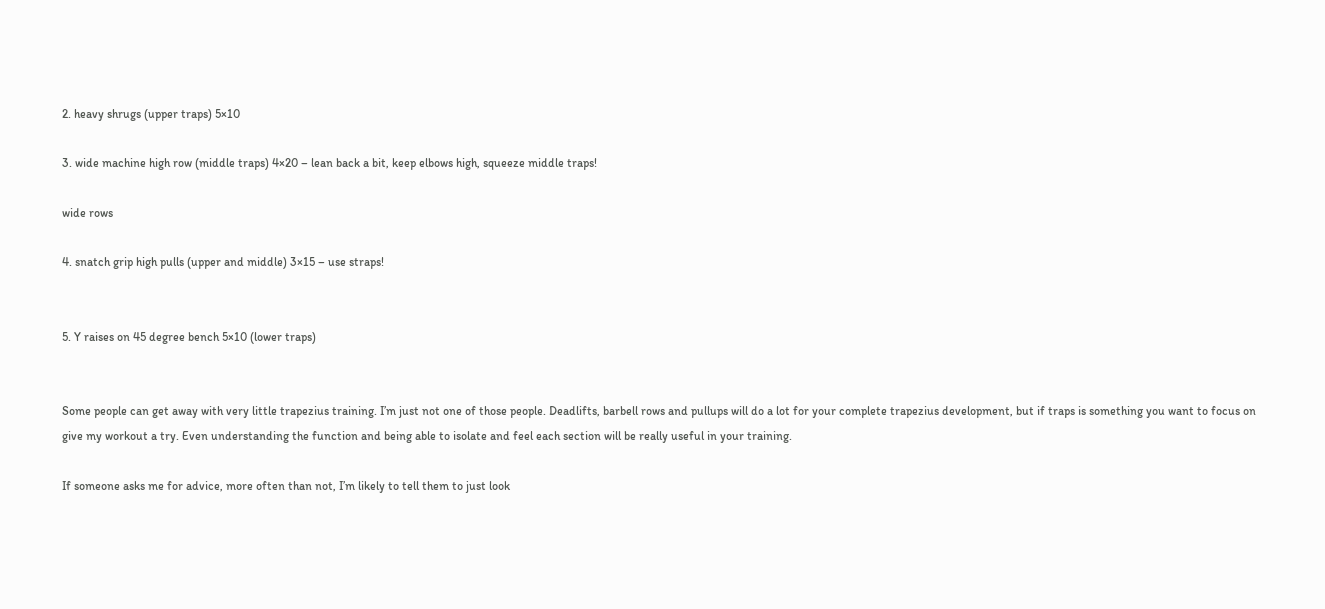2. heavy shrugs (upper traps) 5×10

3. wide machine high row (middle traps) 4×20 – lean back a bit, keep elbows high, squeeze middle traps!

wide rows

4. snatch grip high pulls (upper and middle) 3×15 – use straps!


5. Y raises on 45 degree bench 5×10 (lower traps)


Some people can get away with very little trapezius training. I’m just not one of those people. Deadlifts, barbell rows and pullups will do a lot for your complete trapezius development, but if traps is something you want to focus on give my workout a try. Even understanding the function and being able to isolate and feel each section will be really useful in your training.

If someone asks me for advice, more often than not, I’m likely to tell them to just look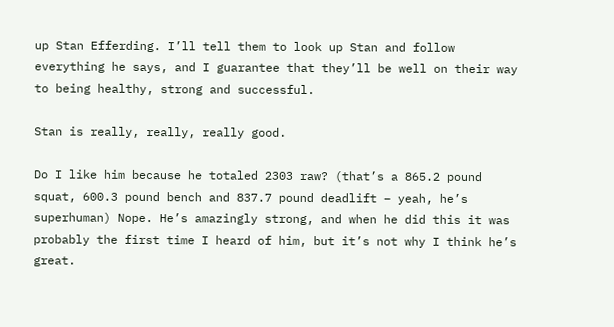up Stan Efferding. I’ll tell them to look up Stan and follow everything he says, and I guarantee that they’ll be well on their way to being healthy, strong and successful.

Stan is really, really, really good.

Do I like him because he totaled 2303 raw? (that’s a 865.2 pound squat, 600.3 pound bench and 837.7 pound deadlift – yeah, he’s superhuman) Nope. He’s amazingly strong, and when he did this it was probably the first time I heard of him, but it’s not why I think he’s great.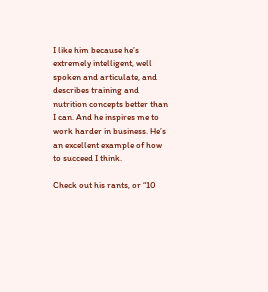I like him because he’s extremely intelligent, well spoken and articulate, and describes training and nutrition concepts better than I can. And he inspires me to work harder in business. He’s an excellent example of how to succeed I think.

Check out his rants, or “10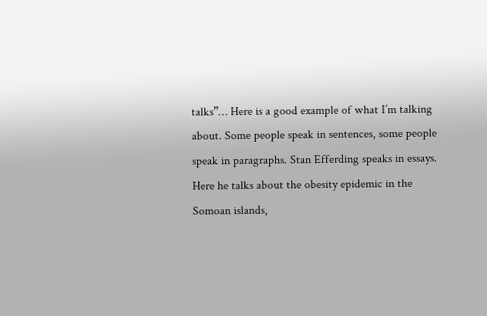talks”… Here is a good example of what I’m talking about. Some people speak in sentences, some people speak in paragraphs. Stan Efferding speaks in essays. Here he talks about the obesity epidemic in the Somoan islands,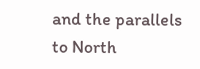and the parallels to North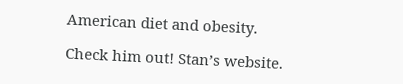American diet and obesity.

Check him out! Stan’s website.